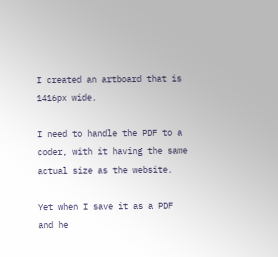I created an artboard that is 1416px wide.

I need to handle the PDF to a coder, with it having the same actual size as the website.

Yet when I save it as a PDF and he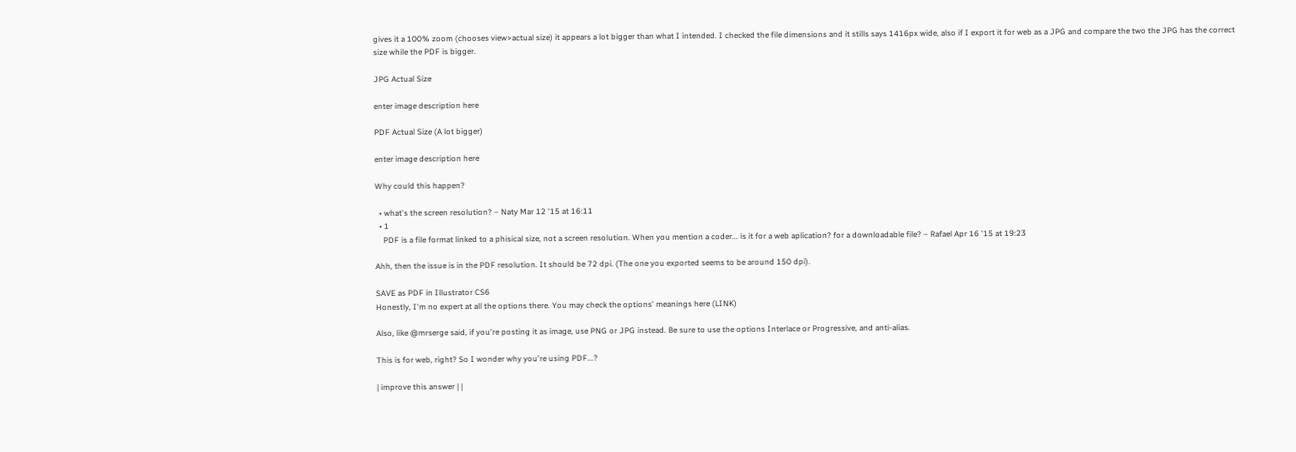gives it a 100% zoom (chooses view>actual size) it appears a lot bigger than what I intended. I checked the file dimensions and it stills says 1416px wide, also if I export it for web as a JPG and compare the two the JPG has the correct size while the PDF is bigger.

JPG Actual Size

enter image description here

PDF Actual Size (A lot bigger)

enter image description here

Why could this happen?

  • what's the screen resolution? – Naty Mar 12 '15 at 16:11
  • 1
    PDF is a file format linked to a phisical size, not a screen resolution. When you mention a coder... is it for a web aplication? for a downloadable file? – Rafael Apr 16 '15 at 19:23

Ahh, then the issue is in the PDF resolution. It should be 72 dpi. (The one you exported seems to be around 150 dpi).

SAVE as PDF in Illustrator CS6
Honestly, I'm no expert at all the options there. You may check the options' meanings here (LINK)

Also, like @mrserge said, if you're posting it as image, use PNG or JPG instead. Be sure to use the options Interlace or Progressive, and anti-alias.

This is for web, right? So I wonder why you're using PDF...?

| improve this answer | |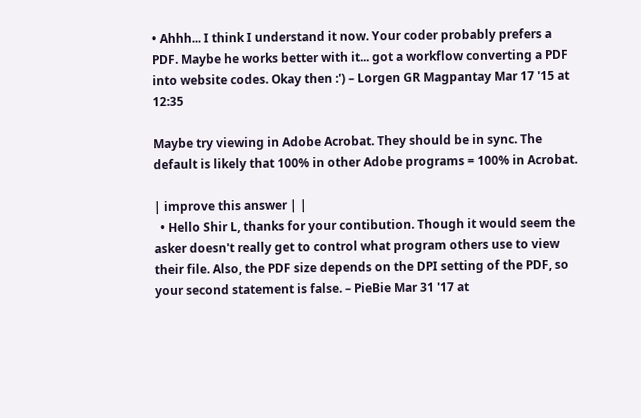• Ahhh... I think I understand it now. Your coder probably prefers a PDF. Maybe he works better with it... got a workflow converting a PDF into website codes. Okay then :') – Lorgen GR Magpantay Mar 17 '15 at 12:35

Maybe try viewing in Adobe Acrobat. They should be in sync. The default is likely that 100% in other Adobe programs = 100% in Acrobat.

| improve this answer | |
  • Hello Shir L, thanks for your contibution. Though it would seem the asker doesn't really get to control what program others use to view their file. Also, the PDF size depends on the DPI setting of the PDF, so your second statement is false. – PieBie Mar 31 '17 at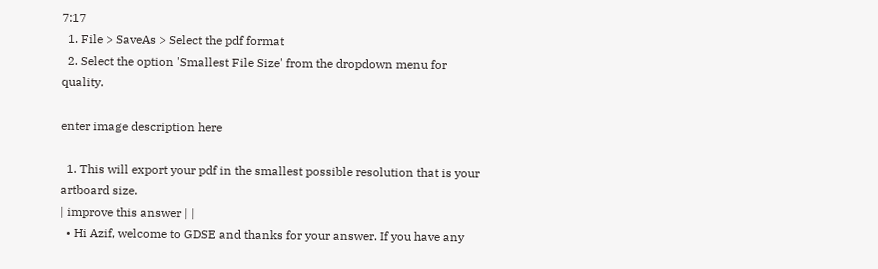7:17
  1. File > SaveAs > Select the pdf format
  2. Select the option 'Smallest File Size' from the dropdown menu for quality.

enter image description here

  1. This will export your pdf in the smallest possible resolution that is your artboard size.
| improve this answer | |
  • Hi Azif, welcome to GDSE and thanks for your answer. If you have any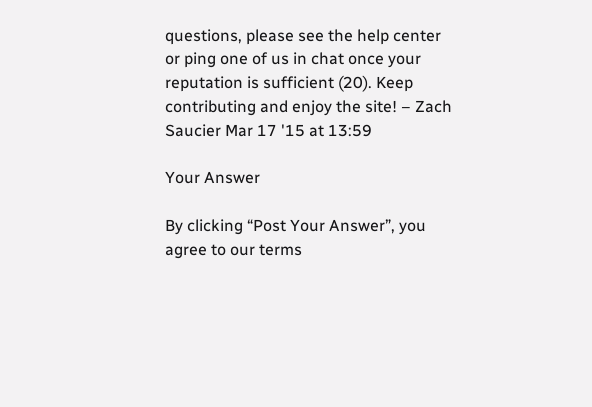questions, please see the help center or ping one of us in chat once your reputation is sufficient (20). Keep contributing and enjoy the site! – Zach Saucier Mar 17 '15 at 13:59

Your Answer

By clicking “Post Your Answer”, you agree to our terms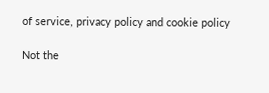of service, privacy policy and cookie policy

Not the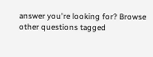answer you're looking for? Browse other questions tagged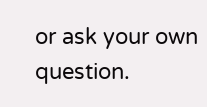or ask your own question.